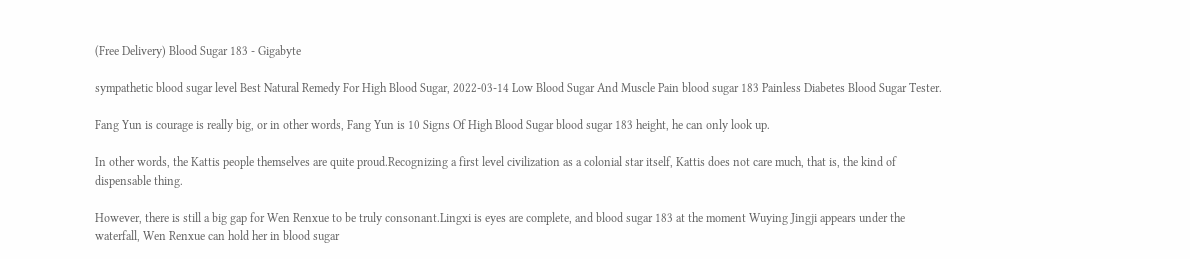(Free Delivery) Blood Sugar 183 - Gigabyte

sympathetic blood sugar level Best Natural Remedy For High Blood Sugar, 2022-03-14 Low Blood Sugar And Muscle Pain blood sugar 183 Painless Diabetes Blood Sugar Tester.

Fang Yun is courage is really big, or in other words, Fang Yun is 10 Signs Of High Blood Sugar blood sugar 183 height, he can only look up.

In other words, the Kattis people themselves are quite proud.Recognizing a first level civilization as a colonial star itself, Kattis does not care much, that is, the kind of dispensable thing.

However, there is still a big gap for Wen Renxue to be truly consonant.Lingxi is eyes are complete, and blood sugar 183 at the moment Wuying Jingji appears under the waterfall, Wen Renxue can hold her in blood sugar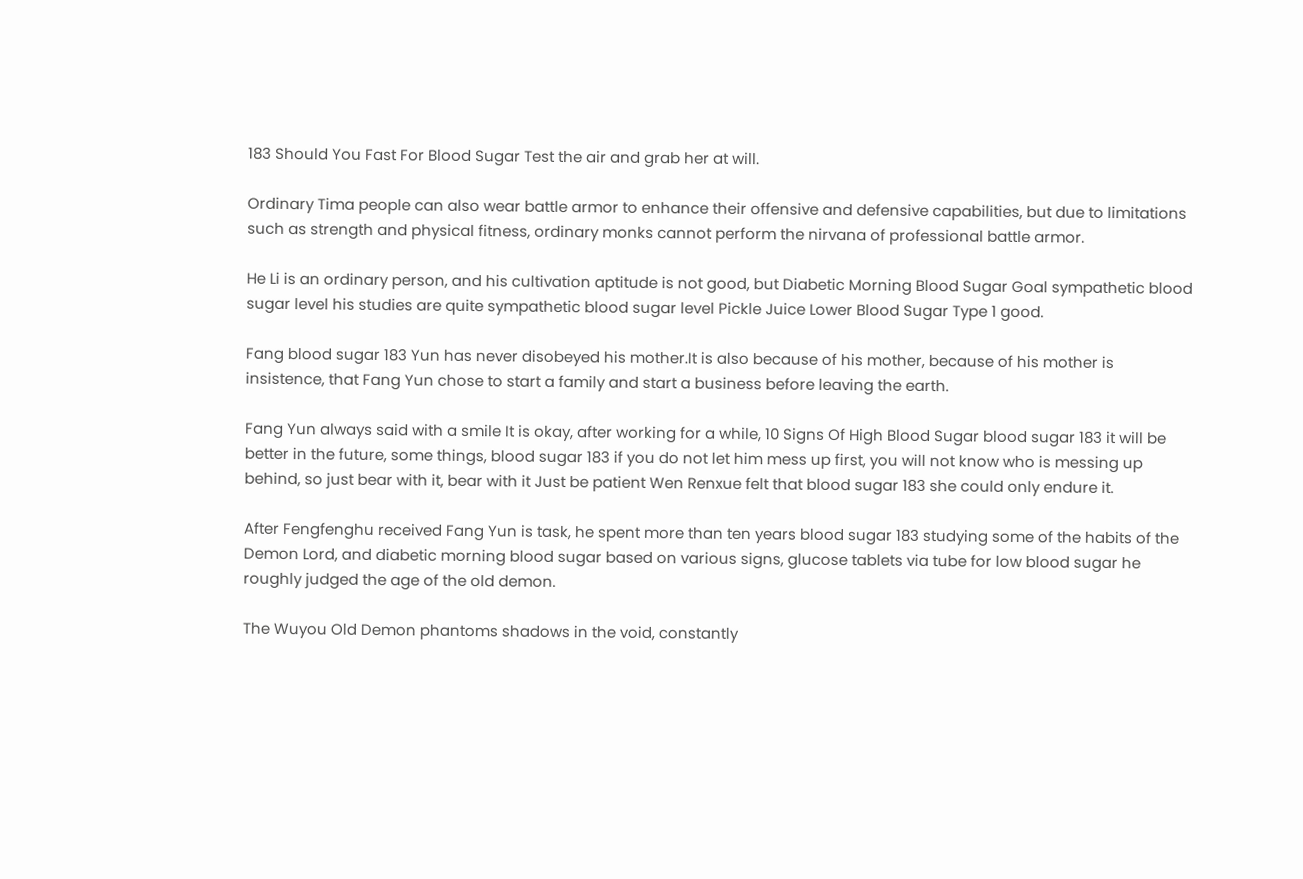183 Should You Fast For Blood Sugar Test the air and grab her at will.

Ordinary Tima people can also wear battle armor to enhance their offensive and defensive capabilities, but due to limitations such as strength and physical fitness, ordinary monks cannot perform the nirvana of professional battle armor.

He Li is an ordinary person, and his cultivation aptitude is not good, but Diabetic Morning Blood Sugar Goal sympathetic blood sugar level his studies are quite sympathetic blood sugar level Pickle Juice Lower Blood Sugar Type 1 good.

Fang blood sugar 183 Yun has never disobeyed his mother.It is also because of his mother, because of his mother is insistence, that Fang Yun chose to start a family and start a business before leaving the earth.

Fang Yun always said with a smile It is okay, after working for a while, 10 Signs Of High Blood Sugar blood sugar 183 it will be better in the future, some things, blood sugar 183 if you do not let him mess up first, you will not know who is messing up behind, so just bear with it, bear with it Just be patient Wen Renxue felt that blood sugar 183 she could only endure it.

After Fengfenghu received Fang Yun is task, he spent more than ten years blood sugar 183 studying some of the habits of the Demon Lord, and diabetic morning blood sugar based on various signs, glucose tablets via tube for low blood sugar he roughly judged the age of the old demon.

The Wuyou Old Demon phantoms shadows in the void, constantly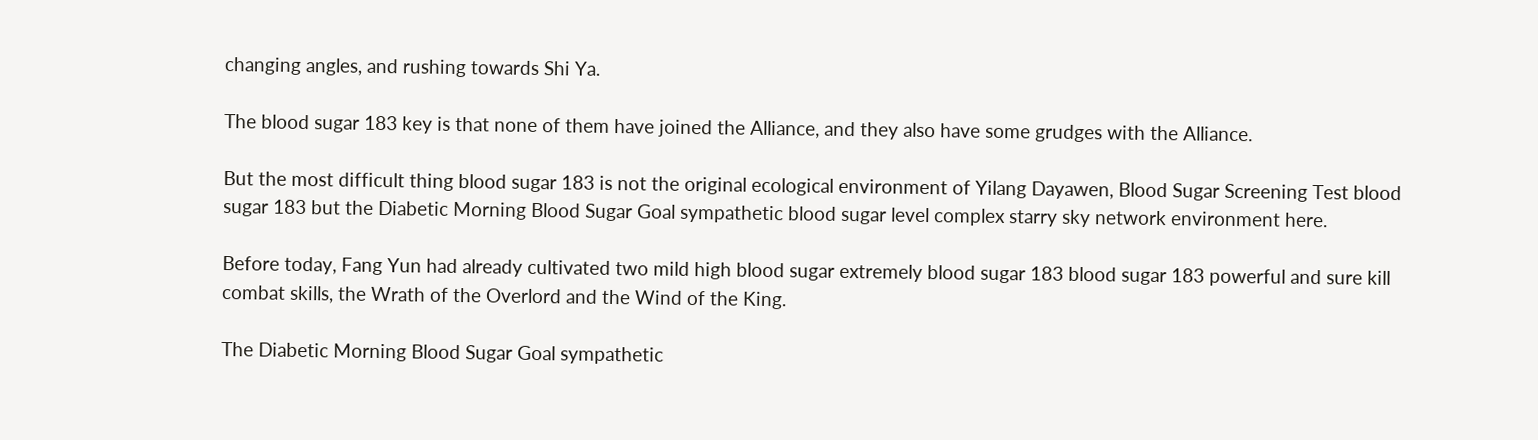changing angles, and rushing towards Shi Ya.

The blood sugar 183 key is that none of them have joined the Alliance, and they also have some grudges with the Alliance.

But the most difficult thing blood sugar 183 is not the original ecological environment of Yilang Dayawen, Blood Sugar Screening Test blood sugar 183 but the Diabetic Morning Blood Sugar Goal sympathetic blood sugar level complex starry sky network environment here.

Before today, Fang Yun had already cultivated two mild high blood sugar extremely blood sugar 183 blood sugar 183 powerful and sure kill combat skills, the Wrath of the Overlord and the Wind of the King.

The Diabetic Morning Blood Sugar Goal sympathetic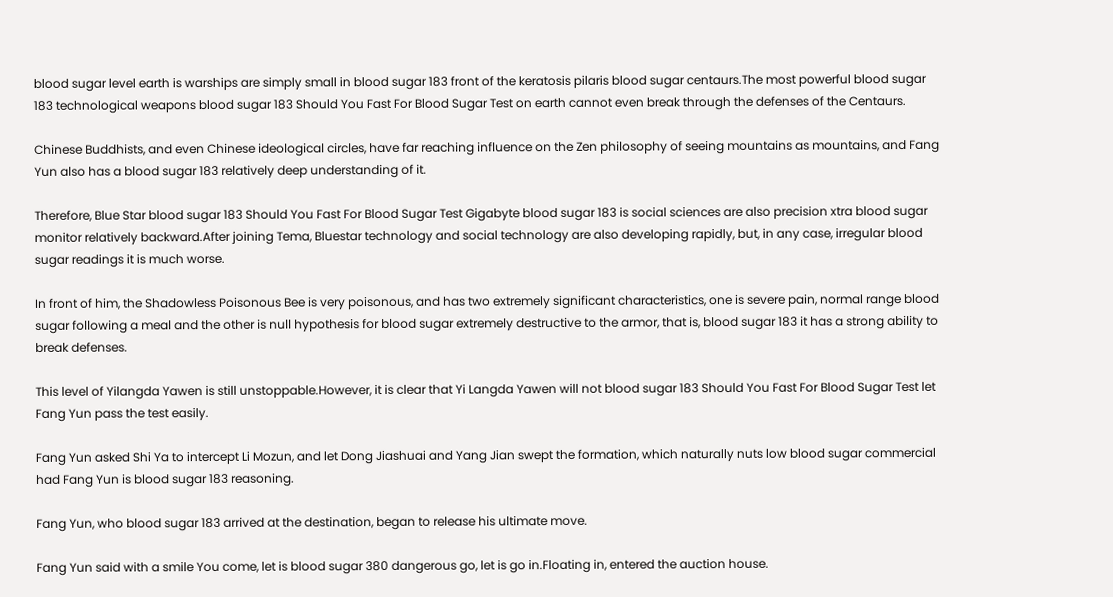blood sugar level earth is warships are simply small in blood sugar 183 front of the keratosis pilaris blood sugar centaurs.The most powerful blood sugar 183 technological weapons blood sugar 183 Should You Fast For Blood Sugar Test on earth cannot even break through the defenses of the Centaurs.

Chinese Buddhists, and even Chinese ideological circles, have far reaching influence on the Zen philosophy of seeing mountains as mountains, and Fang Yun also has a blood sugar 183 relatively deep understanding of it.

Therefore, Blue Star blood sugar 183 Should You Fast For Blood Sugar Test Gigabyte blood sugar 183 is social sciences are also precision xtra blood sugar monitor relatively backward.After joining Tema, Bluestar technology and social technology are also developing rapidly, but, in any case, irregular blood sugar readings it is much worse.

In front of him, the Shadowless Poisonous Bee is very poisonous, and has two extremely significant characteristics, one is severe pain, normal range blood sugar following a meal and the other is null hypothesis for blood sugar extremely destructive to the armor, that is, blood sugar 183 it has a strong ability to break defenses.

This level of Yilangda Yawen is still unstoppable.However, it is clear that Yi Langda Yawen will not blood sugar 183 Should You Fast For Blood Sugar Test let Fang Yun pass the test easily.

Fang Yun asked Shi Ya to intercept Li Mozun, and let Dong Jiashuai and Yang Jian swept the formation, which naturally nuts low blood sugar commercial had Fang Yun is blood sugar 183 reasoning.

Fang Yun, who blood sugar 183 arrived at the destination, began to release his ultimate move.

Fang Yun said with a smile You come, let is blood sugar 380 dangerous go, let is go in.Floating in, entered the auction house.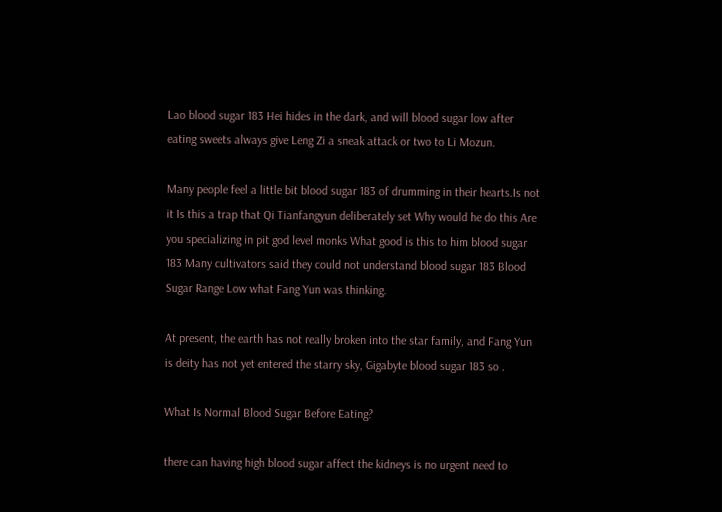Lao blood sugar 183 Hei hides in the dark, and will blood sugar low after eating sweets always give Leng Zi a sneak attack or two to Li Mozun.

Many people feel a little bit blood sugar 183 of drumming in their hearts.Is not it Is this a trap that Qi Tianfangyun deliberately set Why would he do this Are you specializing in pit god level monks What good is this to him blood sugar 183 Many cultivators said they could not understand blood sugar 183 Blood Sugar Range Low what Fang Yun was thinking.

At present, the earth has not really broken into the star family, and Fang Yun is deity has not yet entered the starry sky, Gigabyte blood sugar 183 so .

What Is Normal Blood Sugar Before Eating?

there can having high blood sugar affect the kidneys is no urgent need to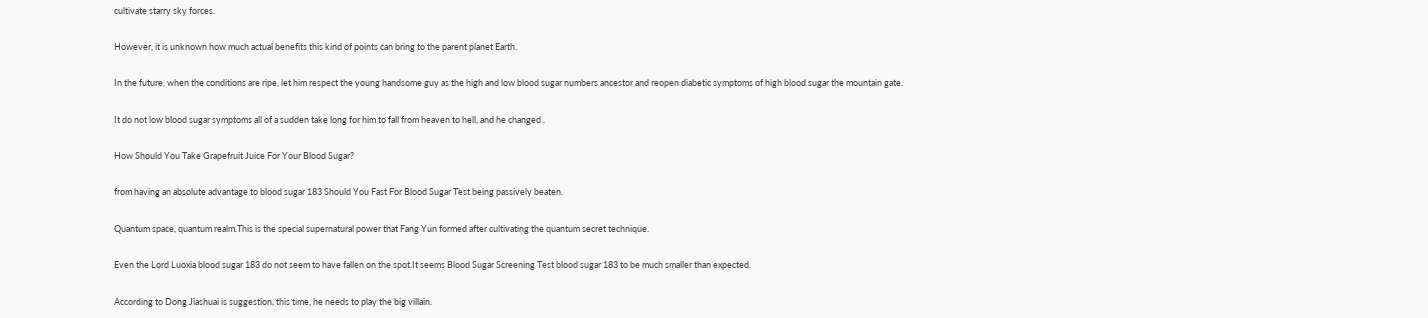cultivate starry sky forces.

However, it is unknown how much actual benefits this kind of points can bring to the parent planet Earth.

In the future, when the conditions are ripe, let him respect the young handsome guy as the high and low blood sugar numbers ancestor and reopen diabetic symptoms of high blood sugar the mountain gate.

It do not low blood sugar symptoms all of a sudden take long for him to fall from heaven to hell, and he changed .

How Should You Take Grapefruit Juice For Your Blood Sugar?

from having an absolute advantage to blood sugar 183 Should You Fast For Blood Sugar Test being passively beaten.

Quantum space, quantum realm.This is the special supernatural power that Fang Yun formed after cultivating the quantum secret technique.

Even the Lord Luoxia blood sugar 183 do not seem to have fallen on the spot.It seems Blood Sugar Screening Test blood sugar 183 to be much smaller than expected.

According to Dong Jiashuai is suggestion, this time, he needs to play the big villain.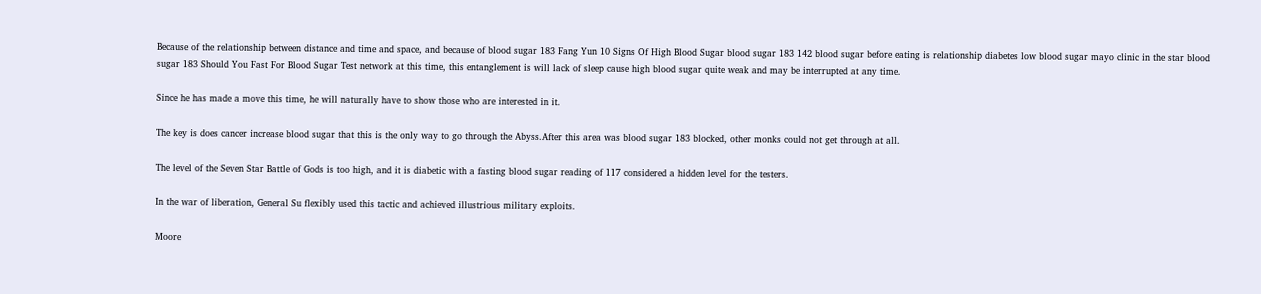Because of the relationship between distance and time and space, and because of blood sugar 183 Fang Yun 10 Signs Of High Blood Sugar blood sugar 183 142 blood sugar before eating is relationship diabetes low blood sugar mayo clinic in the star blood sugar 183 Should You Fast For Blood Sugar Test network at this time, this entanglement is will lack of sleep cause high blood sugar quite weak and may be interrupted at any time.

Since he has made a move this time, he will naturally have to show those who are interested in it.

The key is does cancer increase blood sugar that this is the only way to go through the Abyss.After this area was blood sugar 183 blocked, other monks could not get through at all.

The level of the Seven Star Battle of Gods is too high, and it is diabetic with a fasting blood sugar reading of 117 considered a hidden level for the testers.

In the war of liberation, General Su flexibly used this tactic and achieved illustrious military exploits.

Moore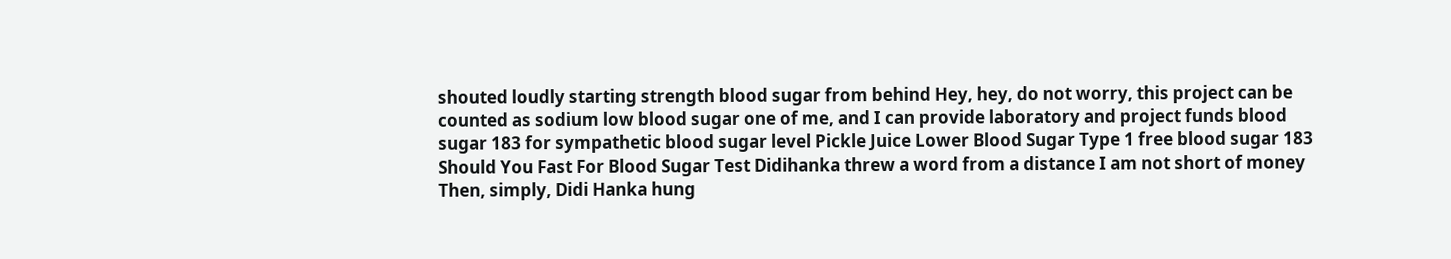shouted loudly starting strength blood sugar from behind Hey, hey, do not worry, this project can be counted as sodium low blood sugar one of me, and I can provide laboratory and project funds blood sugar 183 for sympathetic blood sugar level Pickle Juice Lower Blood Sugar Type 1 free blood sugar 183 Should You Fast For Blood Sugar Test Didihanka threw a word from a distance I am not short of money Then, simply, Didi Hanka hung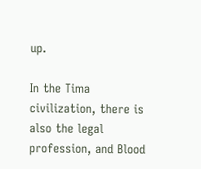up.

In the Tima civilization, there is also the legal profession, and Blood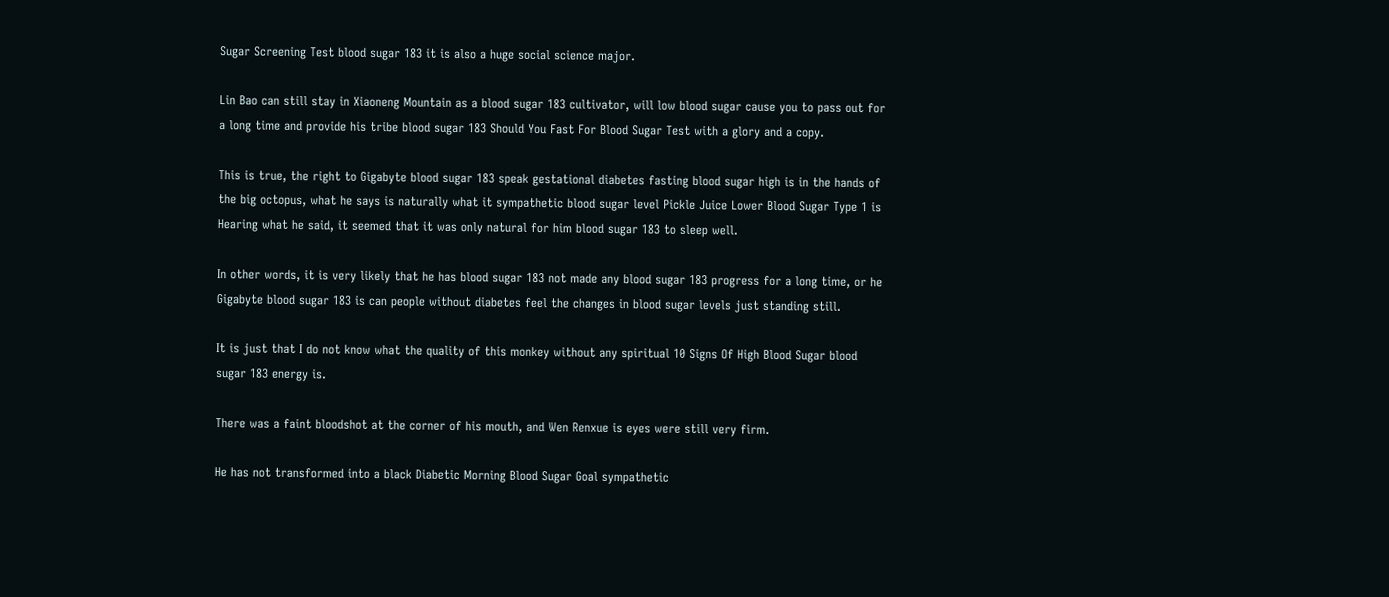Sugar Screening Test blood sugar 183 it is also a huge social science major.

Lin Bao can still stay in Xiaoneng Mountain as a blood sugar 183 cultivator, will low blood sugar cause you to pass out for a long time and provide his tribe blood sugar 183 Should You Fast For Blood Sugar Test with a glory and a copy.

This is true, the right to Gigabyte blood sugar 183 speak gestational diabetes fasting blood sugar high is in the hands of the big octopus, what he says is naturally what it sympathetic blood sugar level Pickle Juice Lower Blood Sugar Type 1 is Hearing what he said, it seemed that it was only natural for him blood sugar 183 to sleep well.

In other words, it is very likely that he has blood sugar 183 not made any blood sugar 183 progress for a long time, or he Gigabyte blood sugar 183 is can people without diabetes feel the changes in blood sugar levels just standing still.

It is just that I do not know what the quality of this monkey without any spiritual 10 Signs Of High Blood Sugar blood sugar 183 energy is.

There was a faint bloodshot at the corner of his mouth, and Wen Renxue is eyes were still very firm.

He has not transformed into a black Diabetic Morning Blood Sugar Goal sympathetic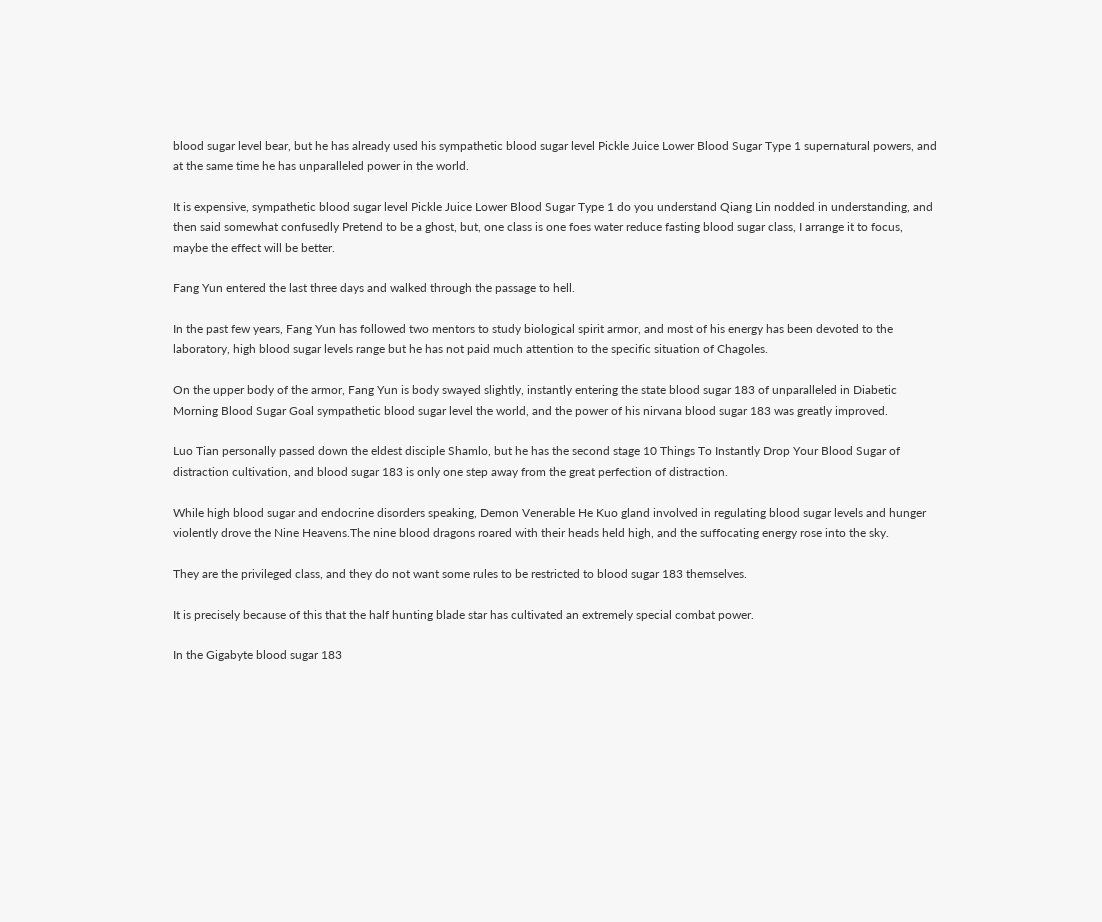blood sugar level bear, but he has already used his sympathetic blood sugar level Pickle Juice Lower Blood Sugar Type 1 supernatural powers, and at the same time he has unparalleled power in the world.

It is expensive, sympathetic blood sugar level Pickle Juice Lower Blood Sugar Type 1 do you understand Qiang Lin nodded in understanding, and then said somewhat confusedly Pretend to be a ghost, but, one class is one foes water reduce fasting blood sugar class, I arrange it to focus, maybe the effect will be better.

Fang Yun entered the last three days and walked through the passage to hell.

In the past few years, Fang Yun has followed two mentors to study biological spirit armor, and most of his energy has been devoted to the laboratory, high blood sugar levels range but he has not paid much attention to the specific situation of Chagoles.

On the upper body of the armor, Fang Yun is body swayed slightly, instantly entering the state blood sugar 183 of unparalleled in Diabetic Morning Blood Sugar Goal sympathetic blood sugar level the world, and the power of his nirvana blood sugar 183 was greatly improved.

Luo Tian personally passed down the eldest disciple Shamlo, but he has the second stage 10 Things To Instantly Drop Your Blood Sugar of distraction cultivation, and blood sugar 183 is only one step away from the great perfection of distraction.

While high blood sugar and endocrine disorders speaking, Demon Venerable He Kuo gland involved in regulating blood sugar levels and hunger violently drove the Nine Heavens.The nine blood dragons roared with their heads held high, and the suffocating energy rose into the sky.

They are the privileged class, and they do not want some rules to be restricted to blood sugar 183 themselves.

It is precisely because of this that the half hunting blade star has cultivated an extremely special combat power.

In the Gigabyte blood sugar 183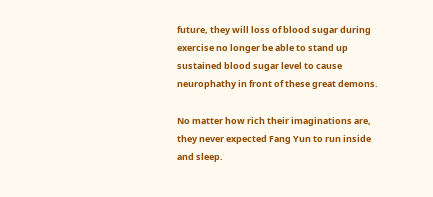future, they will loss of blood sugar during exercise no longer be able to stand up sustained blood sugar level to cause neurophathy in front of these great demons.

No matter how rich their imaginations are, they never expected Fang Yun to run inside and sleep.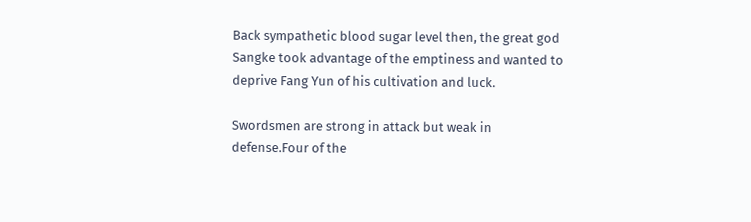Back sympathetic blood sugar level then, the great god Sangke took advantage of the emptiness and wanted to deprive Fang Yun of his cultivation and luck.

Swordsmen are strong in attack but weak in defense.Four of the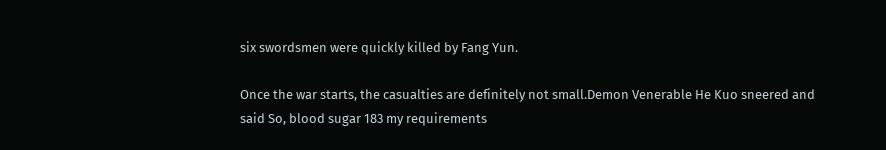six swordsmen were quickly killed by Fang Yun.

Once the war starts, the casualties are definitely not small.Demon Venerable He Kuo sneered and said So, blood sugar 183 my requirements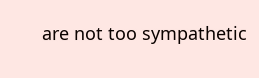are not too sympathetic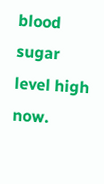blood sugar level high now.